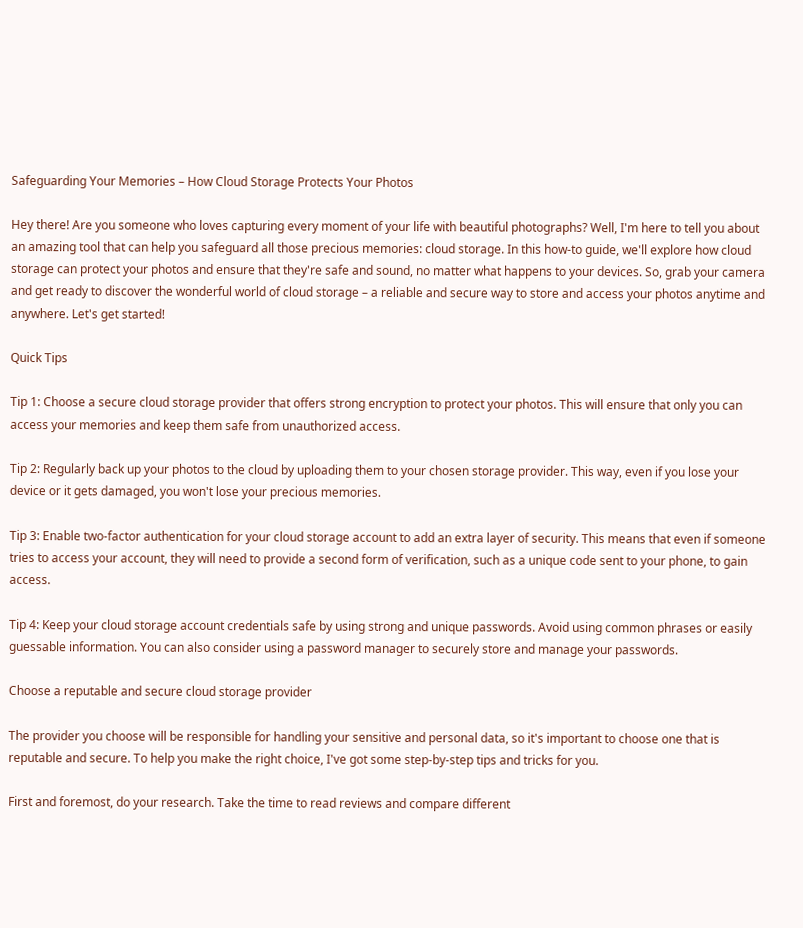Safeguarding Your Memories – How Cloud Storage Protects Your Photos

Hey there! Are you someone who loves capturing every moment of your life with beautiful photographs? Well, I'm here to tell you about an amazing tool that can help you safeguard all those precious memories: cloud storage. In this how-to guide, we'll explore how cloud storage can protect your photos and ensure that they're safe and sound, no matter what happens to your devices. So, grab your camera and get ready to discover the wonderful world of cloud storage – a reliable and secure way to store and access your photos anytime and anywhere. Let's get started!

Quick Tips

Tip 1: Choose a secure cloud storage provider that offers strong encryption to protect your photos. This will ensure that only you can access your memories and keep them safe from unauthorized access.

Tip 2: Regularly back up your photos to the cloud by uploading them to your chosen storage provider. This way, even if you lose your device or it gets damaged, you won't lose your precious memories.

Tip 3: Enable two-factor authentication for your cloud storage account to add an extra layer of security. This means that even if someone tries to access your account, they will need to provide a second form of verification, such as a unique code sent to your phone, to gain access.

Tip 4: Keep your cloud storage account credentials safe by using strong and unique passwords. Avoid using common phrases or easily guessable information. You can also consider using a password manager to securely store and manage your passwords.

Choose a reputable and secure cloud storage provider

The provider you choose will be responsible for handling your sensitive and personal data, so it's important to choose one that is reputable and secure. To help you make the right choice, I've got some step-by-step tips and tricks for you.

First and foremost, do your research. Take the time to read reviews and compare different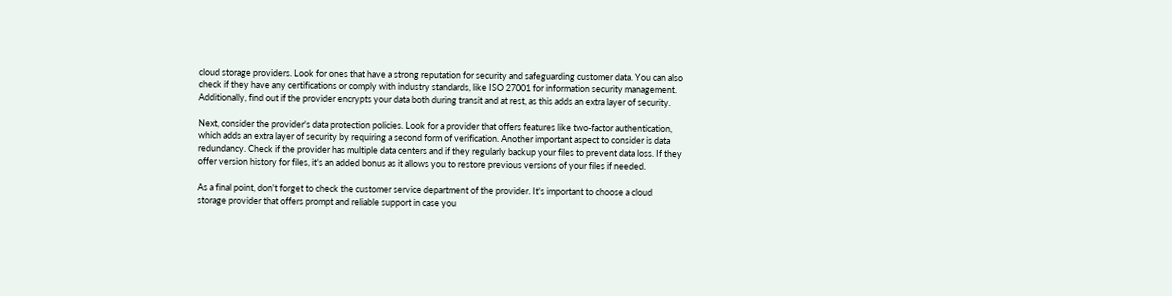cloud storage providers. Look for ones that have a strong reputation for security and safeguarding customer data. You can also check if they have any certifications or comply with industry standards, like ISO 27001 for information security management. Additionally, find out if the provider encrypts your data both during transit and at rest, as this adds an extra layer of security.

Next, consider the provider's data protection policies. Look for a provider that offers features like two-factor authentication, which adds an extra layer of security by requiring a second form of verification. Another important aspect to consider is data redundancy. Check if the provider has multiple data centers and if they regularly backup your files to prevent data loss. If they offer version history for files, it's an added bonus as it allows you to restore previous versions of your files if needed.

As a final point, don't forget to check the customer service department of the provider. It's important to choose a cloud storage provider that offers prompt and reliable support in case you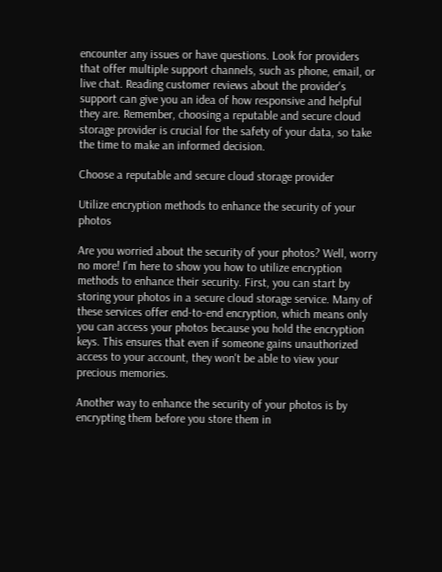encounter any issues or have questions. Look for providers that offer multiple support channels, such as phone, email, or live chat. Reading customer reviews about the provider's support can give you an idea of how responsive and helpful they are. Remember, choosing a reputable and secure cloud storage provider is crucial for the safety of your data, so take the time to make an informed decision.

Choose a reputable and secure cloud storage provider

Utilize encryption methods to enhance the security of your photos

Are you worried about the security of your photos? Well, worry no more! I'm here to show you how to utilize encryption methods to enhance their security. First, you can start by storing your photos in a secure cloud storage service. Many of these services offer end-to-end encryption, which means only you can access your photos because you hold the encryption keys. This ensures that even if someone gains unauthorized access to your account, they won't be able to view your precious memories.

Another way to enhance the security of your photos is by encrypting them before you store them in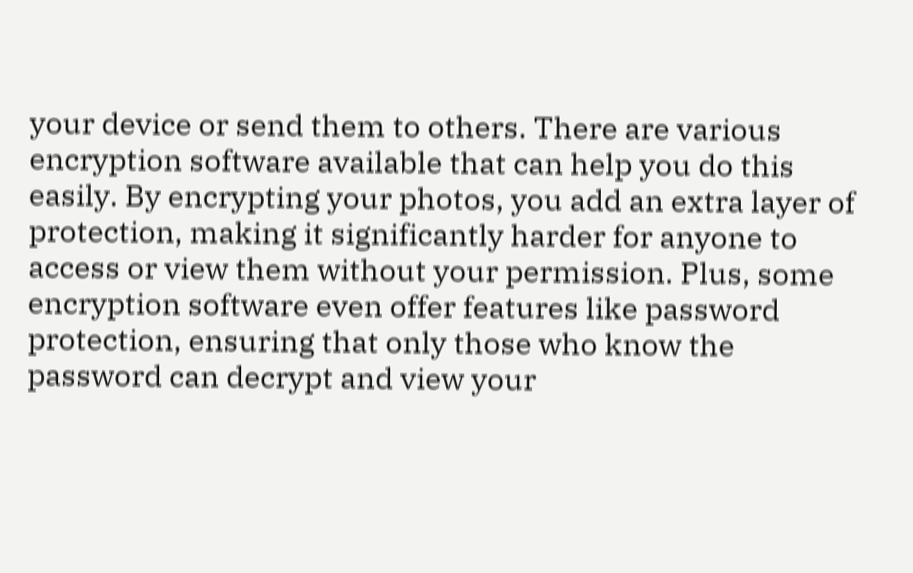your device or send them to others. There are various encryption software available that can help you do this easily. By encrypting your photos, you add an extra layer of protection, making it significantly harder for anyone to access or view them without your permission. Plus, some encryption software even offer features like password protection, ensuring that only those who know the password can decrypt and view your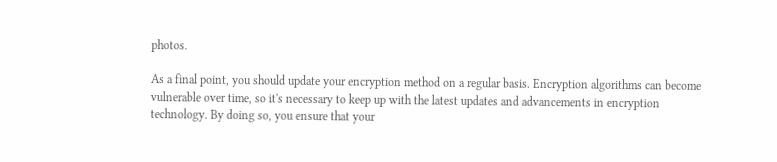photos.

As a final point, you should update your encryption method on a regular basis. Encryption algorithms can become vulnerable over time, so it's necessary to keep up with the latest updates and advancements in encryption technology. By doing so, you ensure that your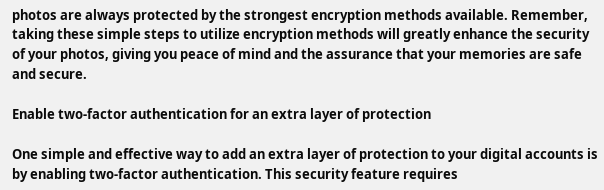photos are always protected by the strongest encryption methods available. Remember, taking these simple steps to utilize encryption methods will greatly enhance the security of your photos, giving you peace of mind and the assurance that your memories are safe and secure.

Enable two-factor authentication for an extra layer of protection

One simple and effective way to add an extra layer of protection to your digital accounts is by enabling two-factor authentication. This security feature requires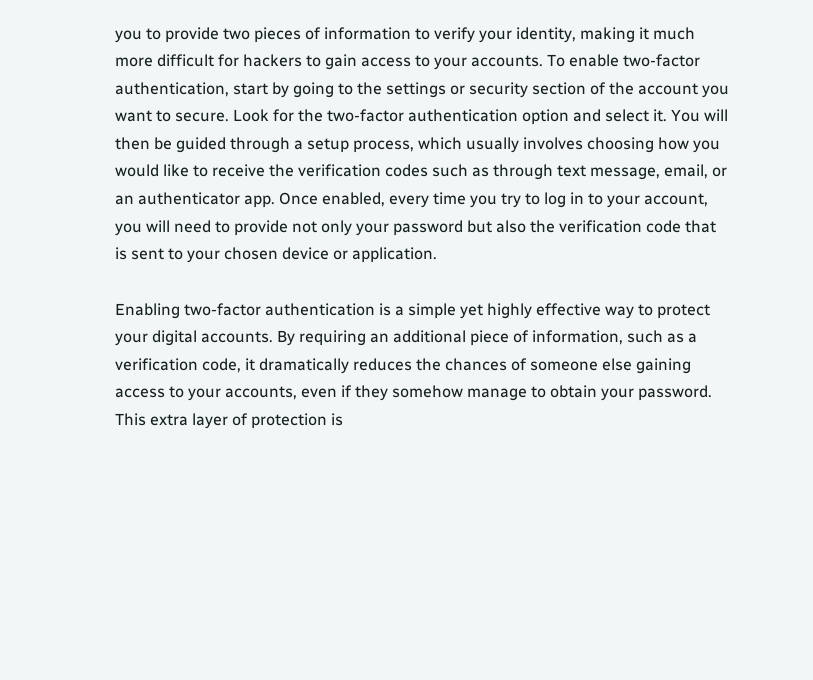you to provide two pieces of information to verify your identity, making it much more difficult for hackers to gain access to your accounts. To enable two-factor authentication, start by going to the settings or security section of the account you want to secure. Look for the two-factor authentication option and select it. You will then be guided through a setup process, which usually involves choosing how you would like to receive the verification codes such as through text message, email, or an authenticator app. Once enabled, every time you try to log in to your account, you will need to provide not only your password but also the verification code that is sent to your chosen device or application.

Enabling two-factor authentication is a simple yet highly effective way to protect your digital accounts. By requiring an additional piece of information, such as a verification code, it dramatically reduces the chances of someone else gaining access to your accounts, even if they somehow manage to obtain your password. This extra layer of protection is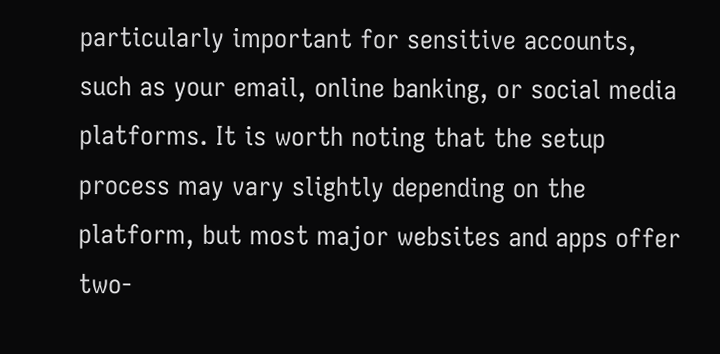particularly important for sensitive accounts, such as your email, online banking, or social media platforms. It is worth noting that the setup process may vary slightly depending on the platform, but most major websites and apps offer two-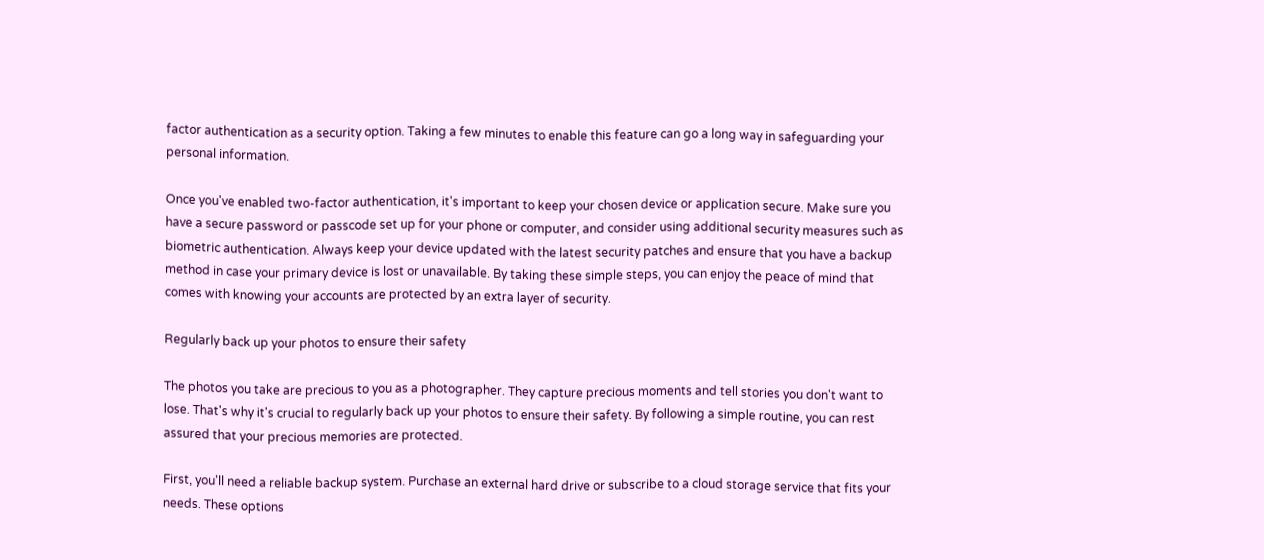factor authentication as a security option. Taking a few minutes to enable this feature can go a long way in safeguarding your personal information.

Once you've enabled two-factor authentication, it's important to keep your chosen device or application secure. Make sure you have a secure password or passcode set up for your phone or computer, and consider using additional security measures such as biometric authentication. Always keep your device updated with the latest security patches and ensure that you have a backup method in case your primary device is lost or unavailable. By taking these simple steps, you can enjoy the peace of mind that comes with knowing your accounts are protected by an extra layer of security.

Regularly back up your photos to ensure their safety

The photos you take are precious to you as a photographer. They capture precious moments and tell stories you don't want to lose. That's why it's crucial to regularly back up your photos to ensure their safety. By following a simple routine, you can rest assured that your precious memories are protected.

First, you'll need a reliable backup system. Purchase an external hard drive or subscribe to a cloud storage service that fits your needs. These options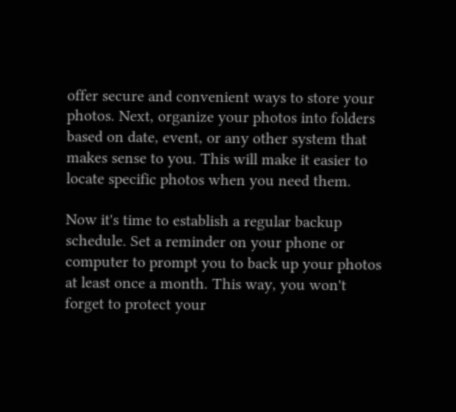offer secure and convenient ways to store your photos. Next, organize your photos into folders based on date, event, or any other system that makes sense to you. This will make it easier to locate specific photos when you need them.

Now it's time to establish a regular backup schedule. Set a reminder on your phone or computer to prompt you to back up your photos at least once a month. This way, you won't forget to protect your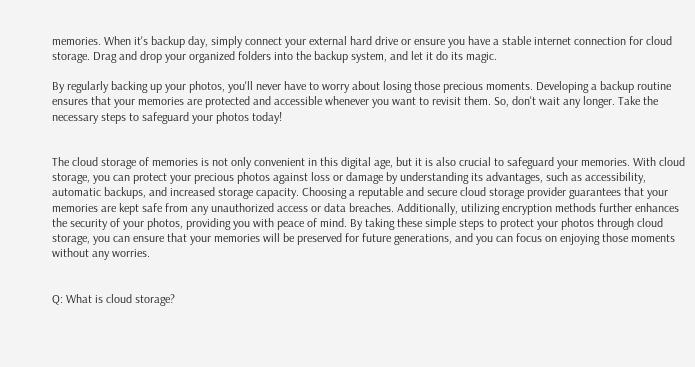memories. When it's backup day, simply connect your external hard drive or ensure you have a stable internet connection for cloud storage. Drag and drop your organized folders into the backup system, and let it do its magic.

By regularly backing up your photos, you'll never have to worry about losing those precious moments. Developing a backup routine ensures that your memories are protected and accessible whenever you want to revisit them. So, don't wait any longer. Take the necessary steps to safeguard your photos today!


The cloud storage of memories is not only convenient in this digital age, but it is also crucial to safeguard your memories. With cloud storage, you can protect your precious photos against loss or damage by understanding its advantages, such as accessibility, automatic backups, and increased storage capacity. Choosing a reputable and secure cloud storage provider guarantees that your memories are kept safe from any unauthorized access or data breaches. Additionally, utilizing encryption methods further enhances the security of your photos, providing you with peace of mind. By taking these simple steps to protect your photos through cloud storage, you can ensure that your memories will be preserved for future generations, and you can focus on enjoying those moments without any worries.


Q: What is cloud storage?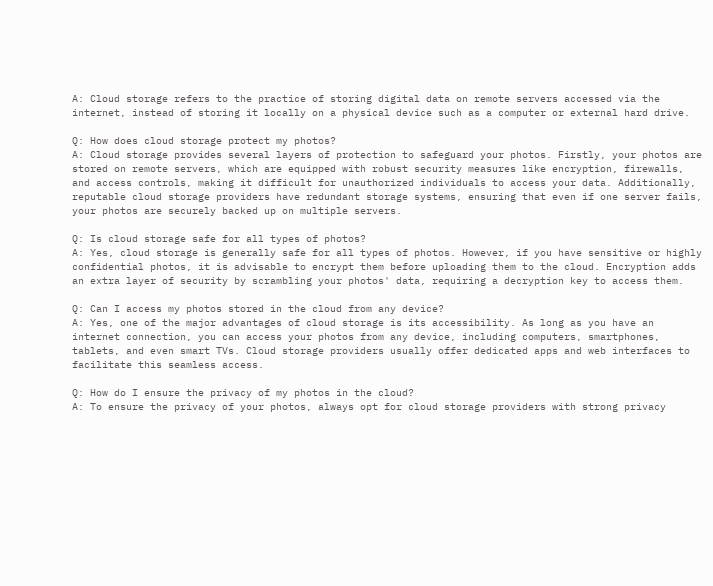A: Cloud storage refers to the practice of storing digital data on remote servers accessed via the internet, instead of storing it locally on a physical device such as a computer or external hard drive.

Q: How does cloud storage protect my photos?
A: Cloud storage provides several layers of protection to safeguard your photos. Firstly, your photos are stored on remote servers, which are equipped with robust security measures like encryption, firewalls, and access controls, making it difficult for unauthorized individuals to access your data. Additionally, reputable cloud storage providers have redundant storage systems, ensuring that even if one server fails, your photos are securely backed up on multiple servers.

Q: Is cloud storage safe for all types of photos?
A: Yes, cloud storage is generally safe for all types of photos. However, if you have sensitive or highly confidential photos, it is advisable to encrypt them before uploading them to the cloud. Encryption adds an extra layer of security by scrambling your photos' data, requiring a decryption key to access them.

Q: Can I access my photos stored in the cloud from any device?
A: Yes, one of the major advantages of cloud storage is its accessibility. As long as you have an internet connection, you can access your photos from any device, including computers, smartphones, tablets, and even smart TVs. Cloud storage providers usually offer dedicated apps and web interfaces to facilitate this seamless access.

Q: How do I ensure the privacy of my photos in the cloud?
A: To ensure the privacy of your photos, always opt for cloud storage providers with strong privacy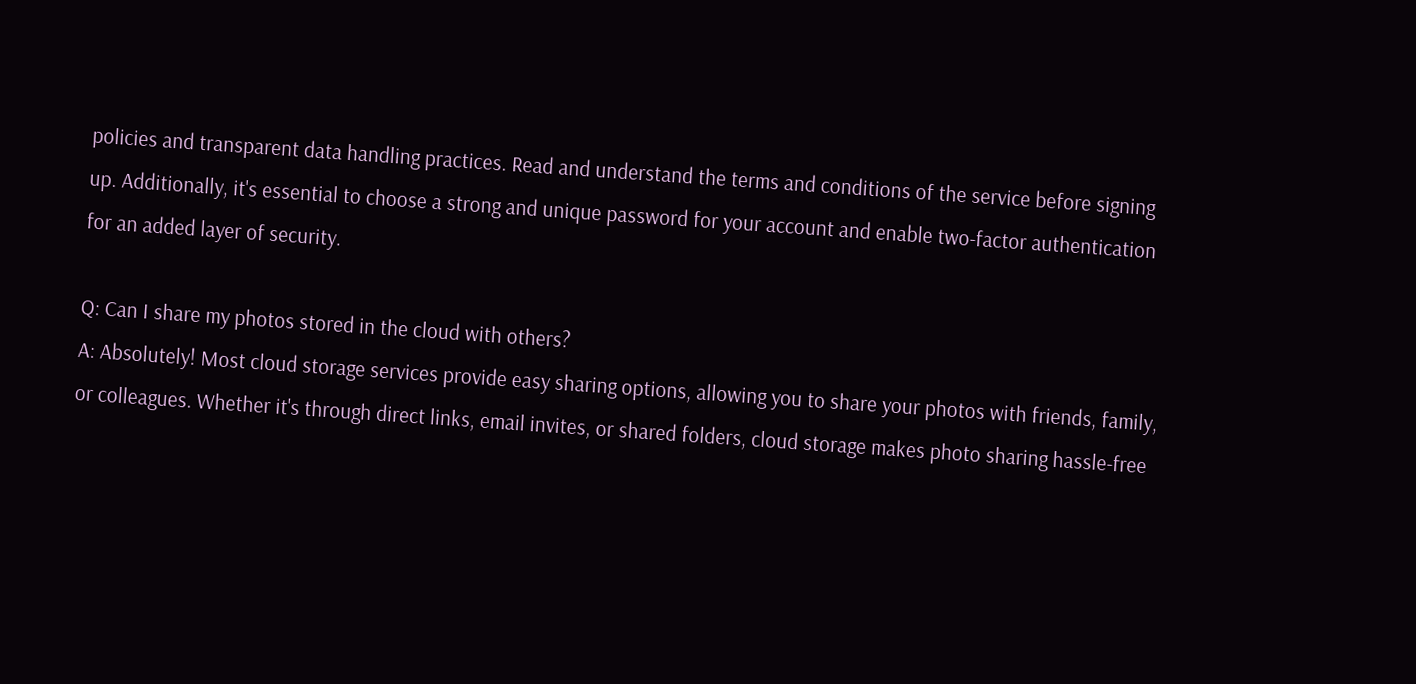policies and transparent data handling practices. Read and understand the terms and conditions of the service before signing up. Additionally, it's essential to choose a strong and unique password for your account and enable two-factor authentication for an added layer of security.

Q: Can I share my photos stored in the cloud with others?
A: Absolutely! Most cloud storage services provide easy sharing options, allowing you to share your photos with friends, family, or colleagues. Whether it's through direct links, email invites, or shared folders, cloud storage makes photo sharing hassle-free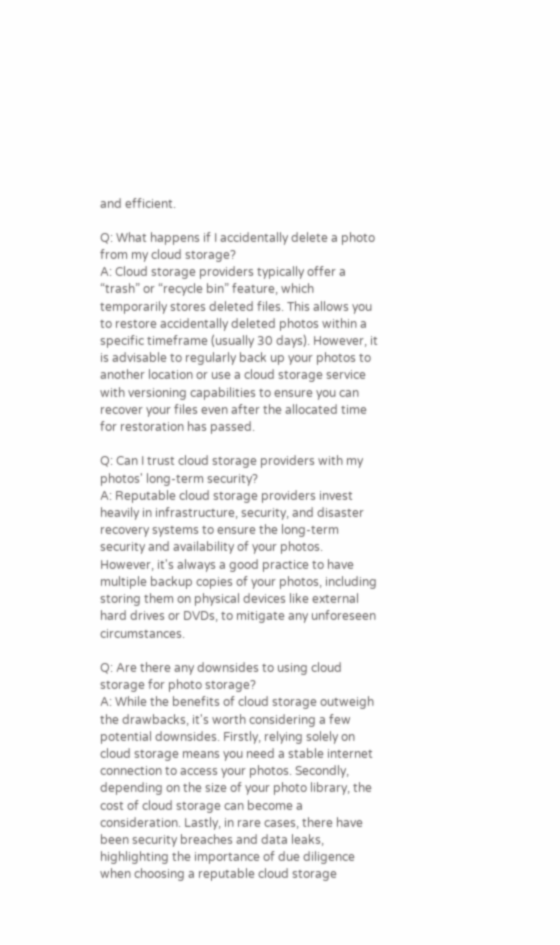and efficient.

Q: What happens if I accidentally delete a photo from my cloud storage?
A: Cloud storage providers typically offer a “trash” or “recycle bin” feature, which temporarily stores deleted files. This allows you to restore accidentally deleted photos within a specific timeframe (usually 30 days). However, it is advisable to regularly back up your photos to another location or use a cloud storage service with versioning capabilities to ensure you can recover your files even after the allocated time for restoration has passed.

Q: Can I trust cloud storage providers with my photos' long-term security?
A: Reputable cloud storage providers invest heavily in infrastructure, security, and disaster recovery systems to ensure the long-term security and availability of your photos. However, it's always a good practice to have multiple backup copies of your photos, including storing them on physical devices like external hard drives or DVDs, to mitigate any unforeseen circumstances.

Q: Are there any downsides to using cloud storage for photo storage?
A: While the benefits of cloud storage outweigh the drawbacks, it's worth considering a few potential downsides. Firstly, relying solely on cloud storage means you need a stable internet connection to access your photos. Secondly, depending on the size of your photo library, the cost of cloud storage can become a consideration. Lastly, in rare cases, there have been security breaches and data leaks, highlighting the importance of due diligence when choosing a reputable cloud storage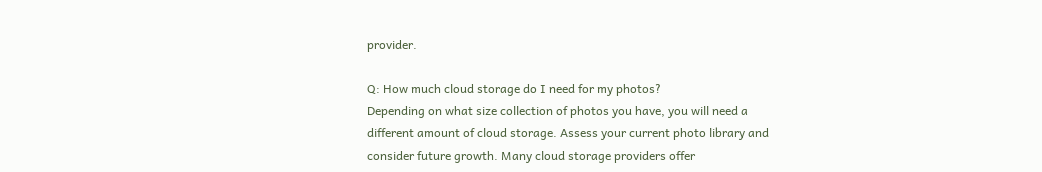provider.

Q: How much cloud storage do I need for my photos?
Depending on what size collection of photos you have, you will need a different amount of cloud storage. Assess your current photo library and consider future growth. Many cloud storage providers offer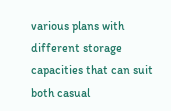various plans with different storage capacities that can suit both casual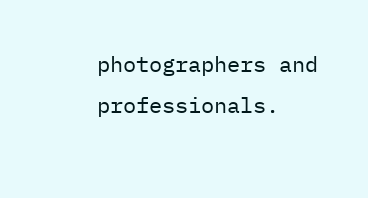photographers and professionals.